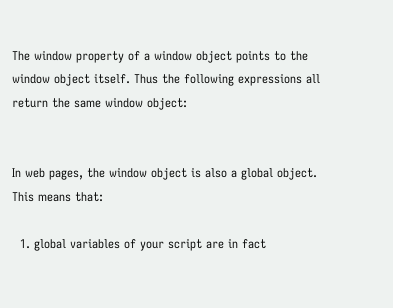The window property of a window object points to the window object itself. Thus the following expressions all return the same window object:


In web pages, the window object is also a global object. This means that:

  1. global variables of your script are in fact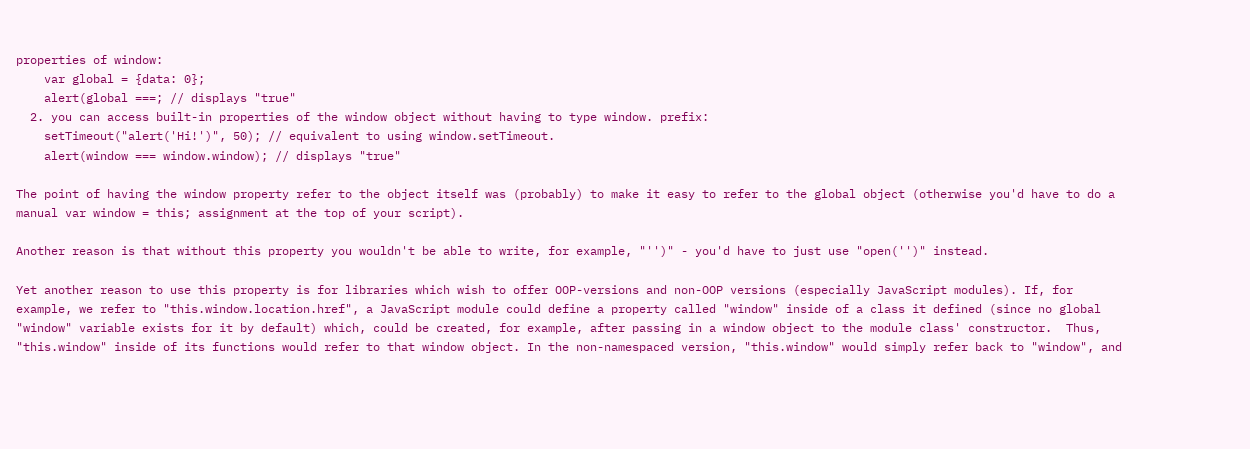properties of window:
    var global = {data: 0};
    alert(global ===; // displays "true"
  2. you can access built-in properties of the window object without having to type window. prefix:
    setTimeout("alert('Hi!')", 50); // equivalent to using window.setTimeout.
    alert(window === window.window); // displays "true"

The point of having the window property refer to the object itself was (probably) to make it easy to refer to the global object (otherwise you'd have to do a manual var window = this; assignment at the top of your script).

Another reason is that without this property you wouldn't be able to write, for example, "'')" - you'd have to just use "open('')" instead.

Yet another reason to use this property is for libraries which wish to offer OOP-versions and non-OOP versions (especially JavaScript modules). If, for example, we refer to "this.window.location.href", a JavaScript module could define a property called "window" inside of a class it defined (since no global "window" variable exists for it by default) which, could be created, for example, after passing in a window object to the module class' constructor.  Thus, "this.window" inside of its functions would refer to that window object. In the non-namespaced version, "this.window" would simply refer back to "window", and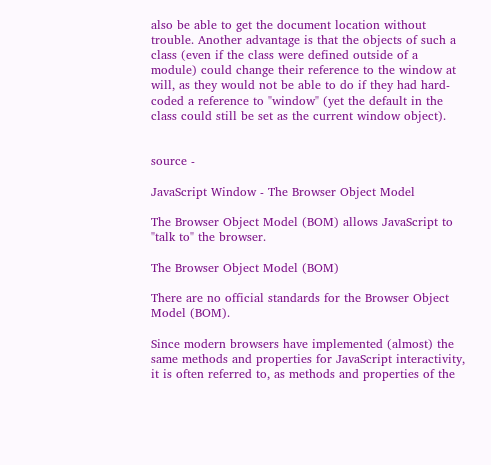also be able to get the document location without trouble. Another advantage is that the objects of such a class (even if the class were defined outside of a module) could change their reference to the window at will, as they would not be able to do if they had hard-coded a reference to "window" (yet the default in the class could still be set as the current window object).


source -

JavaScript Window - The Browser Object Model

The Browser Object Model (BOM) allows JavaScript to "talk to" the browser.

The Browser Object Model (BOM)

There are no official standards for the Browser Object Model (BOM).

Since modern browsers have implemented (almost) the same methods and properties for JavaScript interactivity, it is often referred to, as methods and properties of the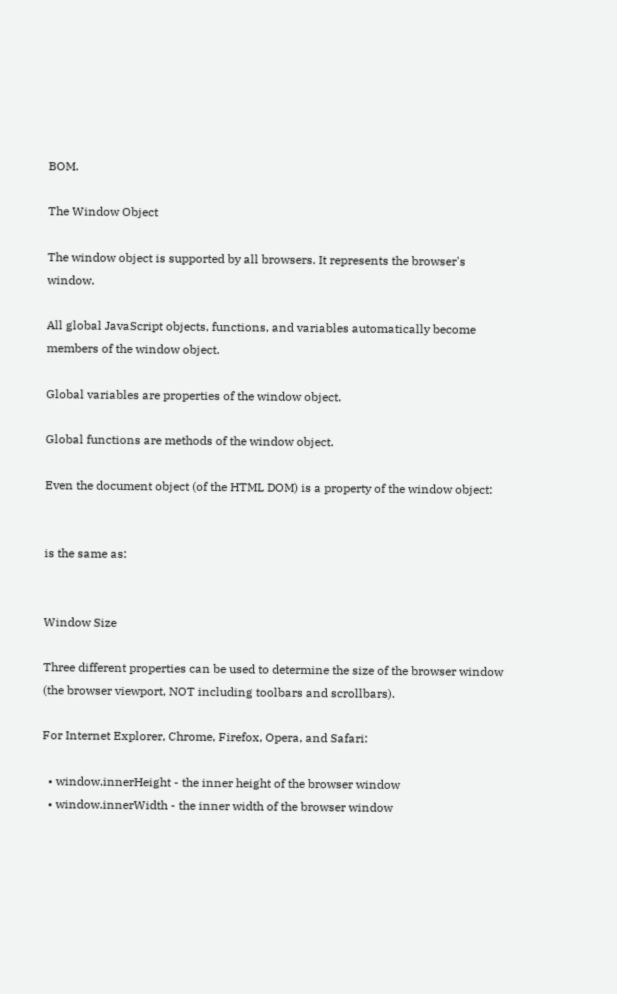BOM.

The Window Object

The window object is supported by all browsers. It represents the browser's window.

All global JavaScript objects, functions, and variables automatically become members of the window object.

Global variables are properties of the window object.

Global functions are methods of the window object.

Even the document object (of the HTML DOM) is a property of the window object:


is the same as:


Window Size

Three different properties can be used to determine the size of the browser window (the browser viewport, NOT including toolbars and scrollbars).

For Internet Explorer, Chrome, Firefox, Opera, and Safari:

  • window.innerHeight - the inner height of the browser window
  • window.innerWidth - the inner width of the browser window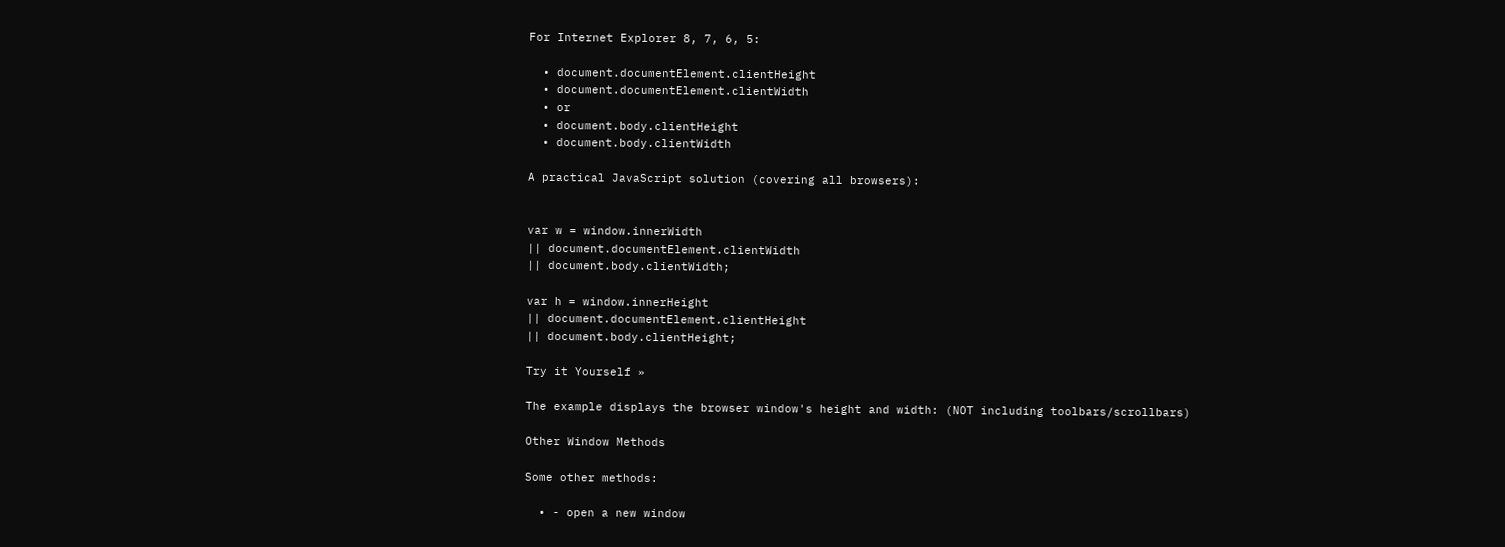For Internet Explorer 8, 7, 6, 5:

  • document.documentElement.clientHeight
  • document.documentElement.clientWidth
  • or
  • document.body.clientHeight
  • document.body.clientWidth

A practical JavaScript solution (covering all browsers):


var w = window.innerWidth
|| document.documentElement.clientWidth
|| document.body.clientWidth;

var h = window.innerHeight
|| document.documentElement.clientHeight
|| document.body.clientHeight;

Try it Yourself »

The example displays the browser window's height and width: (NOT including toolbars/scrollbars)

Other Window Methods

Some other methods:

  • - open a new window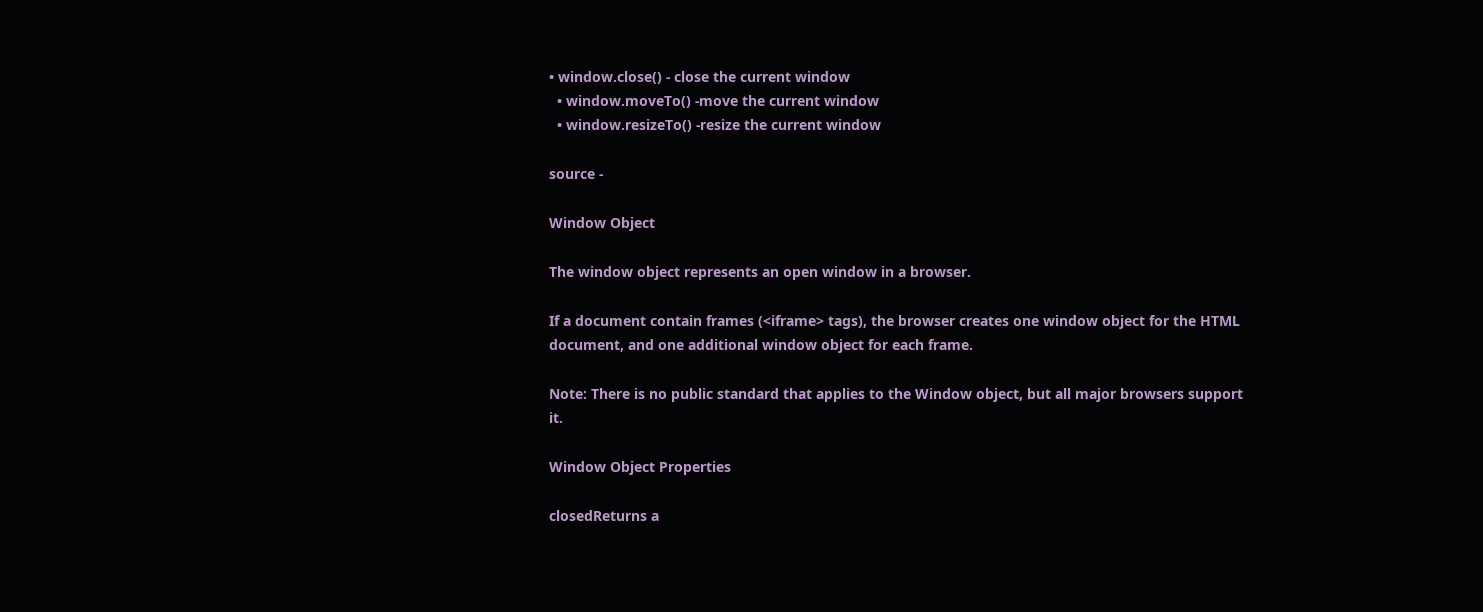• window.close() - close the current window
  • window.moveTo() -move the current window
  • window.resizeTo() -resize the current window

source -

Window Object

The window object represents an open window in a browser.

If a document contain frames (<iframe> tags), the browser creates one window object for the HTML document, and one additional window object for each frame.

Note: There is no public standard that applies to the Window object, but all major browsers support it.

Window Object Properties

closedReturns a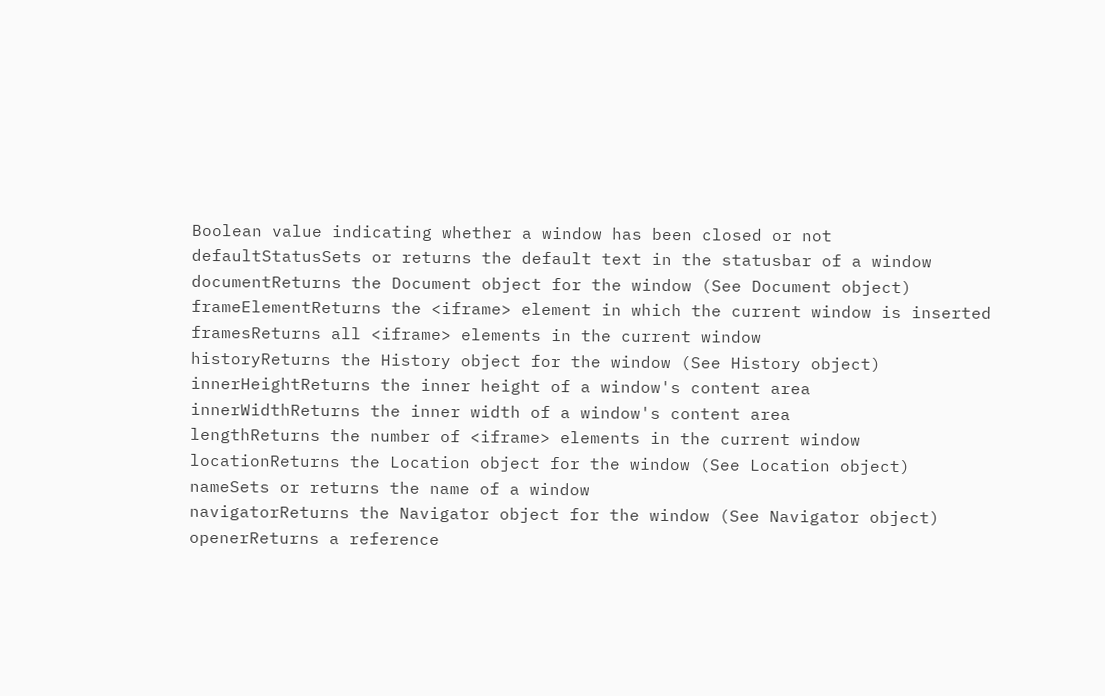Boolean value indicating whether a window has been closed or not
defaultStatusSets or returns the default text in the statusbar of a window
documentReturns the Document object for the window (See Document object)
frameElementReturns the <iframe> element in which the current window is inserted
framesReturns all <iframe> elements in the current window
historyReturns the History object for the window (See History object)
innerHeightReturns the inner height of a window's content area
innerWidthReturns the inner width of a window's content area
lengthReturns the number of <iframe> elements in the current window
locationReturns the Location object for the window (See Location object)
nameSets or returns the name of a window
navigatorReturns the Navigator object for the window (See Navigator object)
openerReturns a reference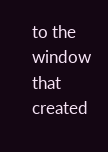to the window that created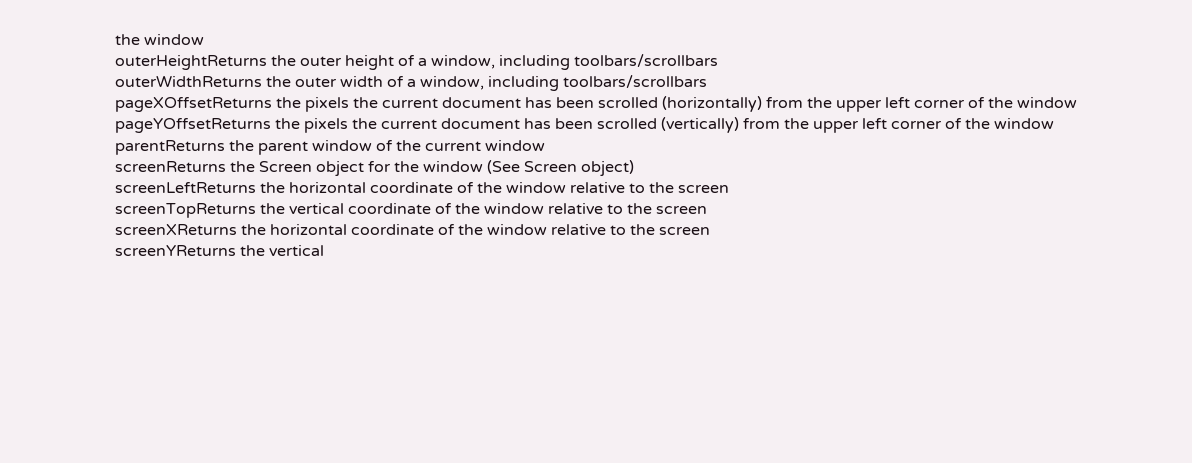the window
outerHeightReturns the outer height of a window, including toolbars/scrollbars
outerWidthReturns the outer width of a window, including toolbars/scrollbars
pageXOffsetReturns the pixels the current document has been scrolled (horizontally) from the upper left corner of the window
pageYOffsetReturns the pixels the current document has been scrolled (vertically) from the upper left corner of the window
parentReturns the parent window of the current window
screenReturns the Screen object for the window (See Screen object)
screenLeftReturns the horizontal coordinate of the window relative to the screen
screenTopReturns the vertical coordinate of the window relative to the screen
screenXReturns the horizontal coordinate of the window relative to the screen
screenYReturns the vertical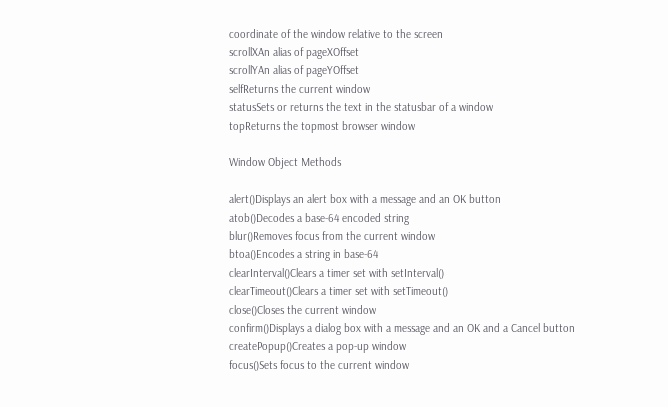coordinate of the window relative to the screen
scrollXAn alias of pageXOffset
scrollYAn alias of pageYOffset
selfReturns the current window
statusSets or returns the text in the statusbar of a window
topReturns the topmost browser window

Window Object Methods

alert()Displays an alert box with a message and an OK button
atob()Decodes a base-64 encoded string
blur()Removes focus from the current window
btoa()Encodes a string in base-64
clearInterval()Clears a timer set with setInterval()
clearTimeout()Clears a timer set with setTimeout()
close()Closes the current window
confirm()Displays a dialog box with a message and an OK and a Cancel button
createPopup()Creates a pop-up window
focus()Sets focus to the current window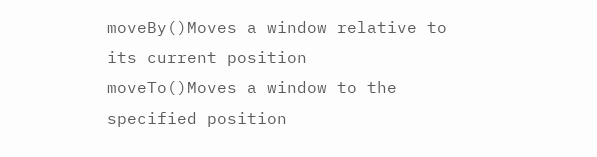moveBy()Moves a window relative to its current position
moveTo()Moves a window to the specified position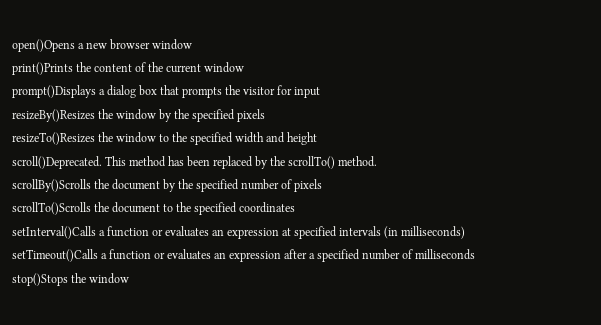open()Opens a new browser window
print()Prints the content of the current window
prompt()Displays a dialog box that prompts the visitor for input
resizeBy()Resizes the window by the specified pixels
resizeTo()Resizes the window to the specified width and height
scroll()Deprecated. This method has been replaced by the scrollTo() method.
scrollBy()Scrolls the document by the specified number of pixels
scrollTo()Scrolls the document to the specified coordinates
setInterval()Calls a function or evaluates an expression at specified intervals (in milliseconds)
setTimeout()Calls a function or evaluates an expression after a specified number of milliseconds
stop()Stops the window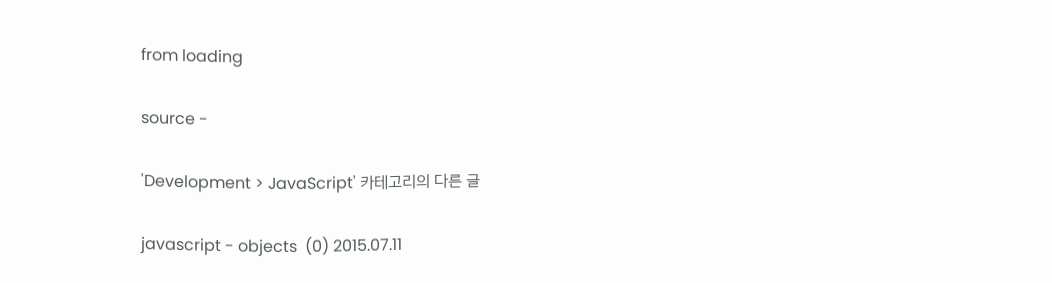from loading

source -

'Development > JavaScript' 카테고리의 다른 글

javascript - objects  (0) 2015.07.11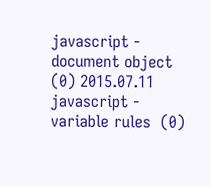javascript - document object  (0) 2015.07.11
javascript - variable rules  (0)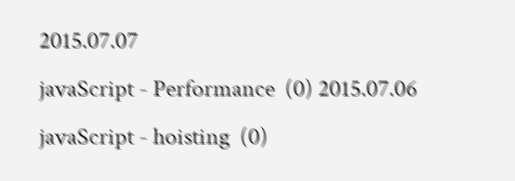2015.07.07
javaScript - Performance  (0) 2015.07.06
javaScript - hoisting  (0)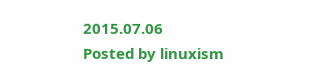2015.07.06
Posted by linuxism